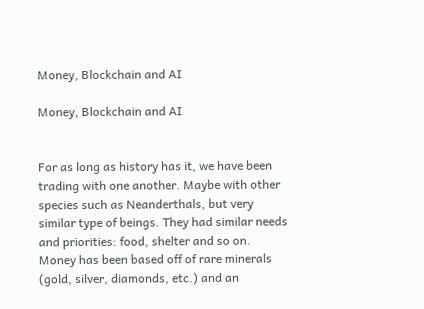Money, Blockchain and AI

Money, Blockchain and AI


For as long as history has it, we have been trading with one another. Maybe with other species such as Neanderthals, but very similar type of beings. They had similar needs and priorities: food, shelter and so on. Money has been based off of rare minerals (gold, silver, diamonds, etc.) and an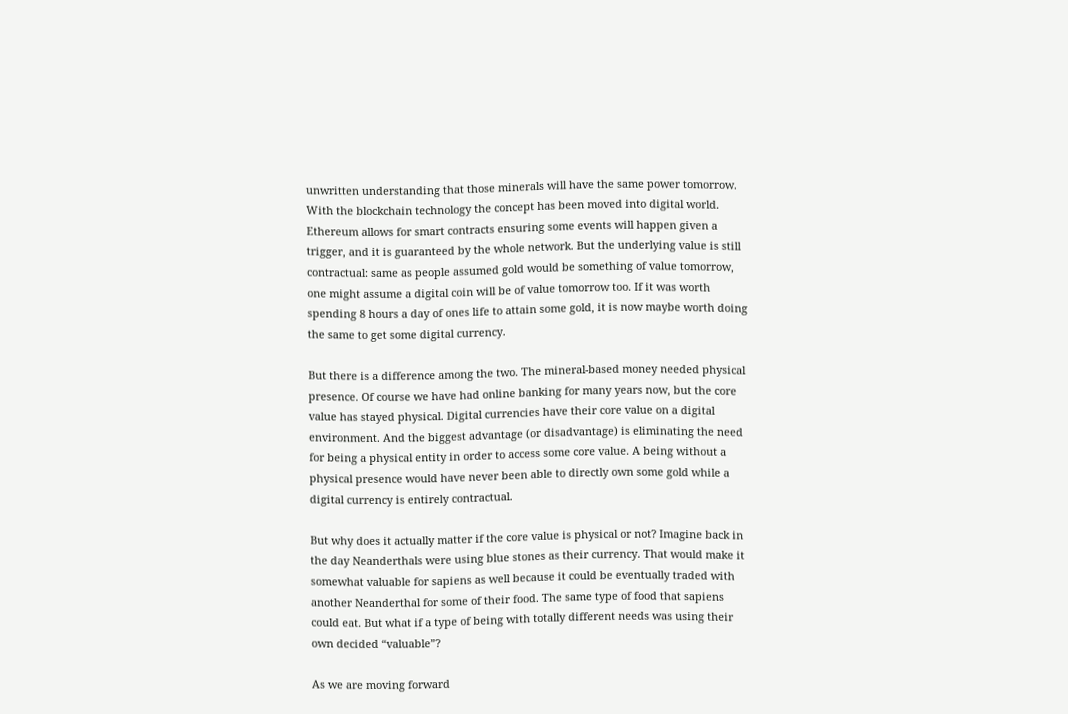unwritten understanding that those minerals will have the same power tomorrow. With the blockchain technology the concept has been moved into digital world. Ethereum allows for smart contracts ensuring some events will happen given a trigger, and it is guaranteed by the whole network. But the underlying value is still contractual: same as people assumed gold would be something of value tomorrow, one might assume a digital coin will be of value tomorrow too. If it was worth spending 8 hours a day of ones life to attain some gold, it is now maybe worth doing the same to get some digital currency.

But there is a difference among the two. The mineral-based money needed physical presence. Of course we have had online banking for many years now, but the core value has stayed physical. Digital currencies have their core value on a digital environment. And the biggest advantage (or disadvantage) is eliminating the need for being a physical entity in order to access some core value. A being without a physical presence would have never been able to directly own some gold while a digital currency is entirely contractual.

But why does it actually matter if the core value is physical or not? Imagine back in the day Neanderthals were using blue stones as their currency. That would make it somewhat valuable for sapiens as well because it could be eventually traded with another Neanderthal for some of their food. The same type of food that sapiens could eat. But what if a type of being with totally different needs was using their own decided “valuable”?

As we are moving forward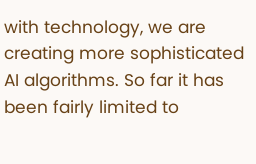with technology, we are creating more sophisticated AI algorithms. So far it has been fairly limited to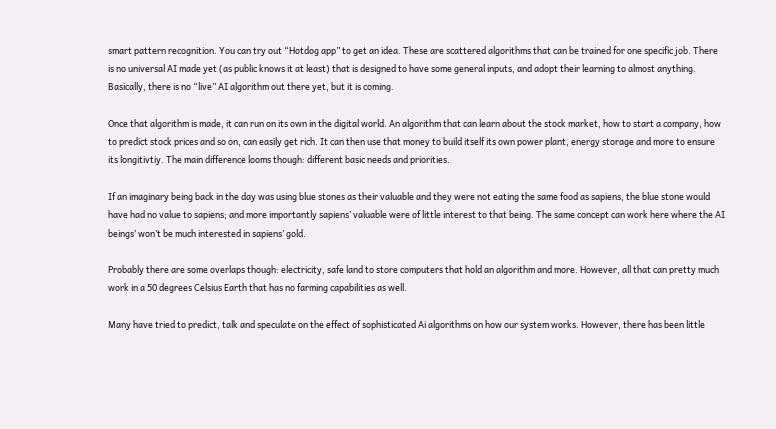smart pattern recognition. You can try out “Hotdog app” to get an idea. These are scattered algorithms that can be trained for one specific job. There is no universal AI made yet (as public knows it at least) that is designed to have some general inputs, and adopt their learning to almost anything. Basically, there is no “live” AI algorithm out there yet, but it is coming.

Once that algorithm is made, it can run on its own in the digital world. An algorithm that can learn about the stock market, how to start a company, how to predict stock prices and so on, can easily get rich. It can then use that money to build itself its own power plant, energy storage and more to ensure its longitivtiy. The main difference looms though: different basic needs and priorities.

If an imaginary being back in the day was using blue stones as their valuable and they were not eating the same food as sapiens, the blue stone would have had no value to sapiens; and more importantly sapiens’ valuable were of little interest to that being. The same concept can work here where the AI beings’ won’t be much interested in sapiens’ gold.

Probably there are some overlaps though: electricity, safe land to store computers that hold an algorithm and more. However, all that can pretty much work in a 50 degrees Celsius Earth that has no farming capabilities as well.

Many have tried to predict, talk and speculate on the effect of sophisticated Ai algorithms on how our system works. However, there has been little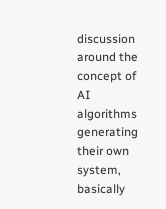discussion around the concept of AI algorithms generating their own system, basically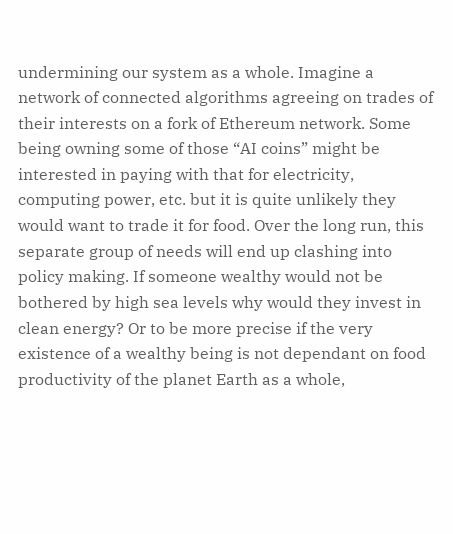undermining our system as a whole. Imagine a network of connected algorithms agreeing on trades of their interests on a fork of Ethereum network. Some being owning some of those “AI coins” might be interested in paying with that for electricity, computing power, etc. but it is quite unlikely they would want to trade it for food. Over the long run, this separate group of needs will end up clashing into policy making. If someone wealthy would not be bothered by high sea levels why would they invest in clean energy? Or to be more precise if the very existence of a wealthy being is not dependant on food productivity of the planet Earth as a whole,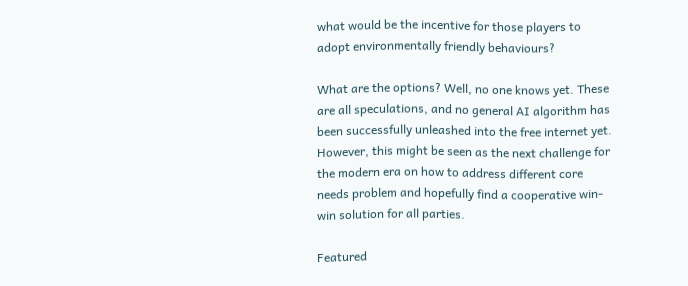what would be the incentive for those players to adopt environmentally friendly behaviours?

What are the options? Well, no one knows yet. These are all speculations, and no general AI algorithm has been successfully unleashed into the free internet yet. However, this might be seen as the next challenge for the modern era on how to address different core needs problem and hopefully find a cooperative win-win solution for all parties.

Featured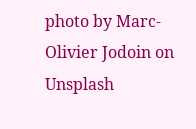photo by Marc-Olivier Jodoin on Unsplash